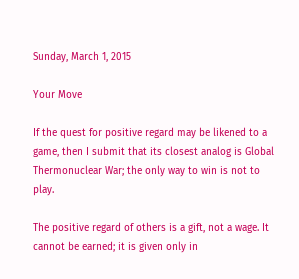Sunday, March 1, 2015

Your Move

If the quest for positive regard may be likened to a game, then I submit that its closest analog is Global Thermonuclear War; the only way to win is not to play.

The positive regard of others is a gift, not a wage. It cannot be earned; it is given only in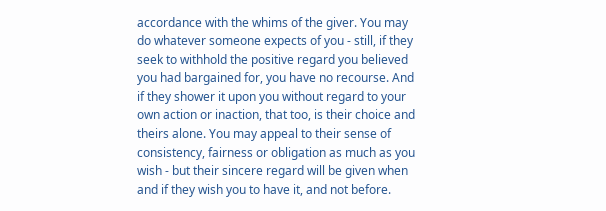accordance with the whims of the giver. You may do whatever someone expects of you - still, if they seek to withhold the positive regard you believed you had bargained for, you have no recourse. And if they shower it upon you without regard to your own action or inaction, that too, is their choice and theirs alone. You may appeal to their sense of consistency, fairness or obligation as much as you wish - but their sincere regard will be given when and if they wish you to have it, and not before.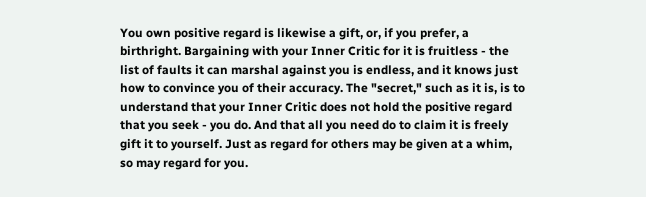You own positive regard is likewise a gift, or, if you prefer, a birthright. Bargaining with your Inner Critic for it is fruitless - the list of faults it can marshal against you is endless, and it knows just how to convince you of their accuracy. The "secret," such as it is, is to understand that your Inner Critic does not hold the positive regard that you seek - you do. And that all you need do to claim it is freely gift it to yourself. Just as regard for others may be given at a whim, so may regard for you.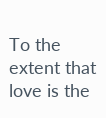To the extent that love is the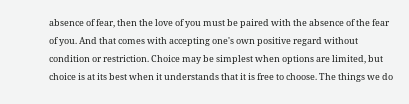absence of fear, then the love of you must be paired with the absence of the fear of you. And that comes with accepting one's own positive regard without condition or restriction. Choice may be simplest when options are limited, but choice is at its best when it understands that it is free to choose. The things we do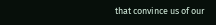that convince us of our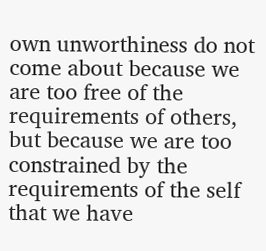own unworthiness do not come about because we are too free of the requirements of others, but because we are too constrained by the requirements of the self that we have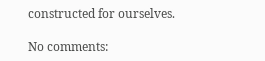constructed for ourselves.

No comments: